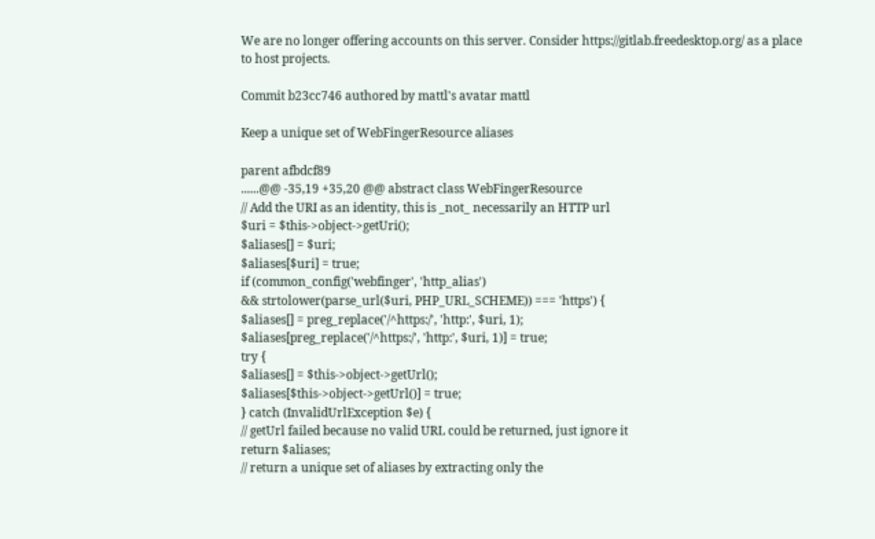We are no longer offering accounts on this server. Consider https://gitlab.freedesktop.org/ as a place to host projects.

Commit b23cc746 authored by mattl's avatar mattl

Keep a unique set of WebFingerResource aliases

parent afbdcf89
......@@ -35,19 +35,20 @@ abstract class WebFingerResource
// Add the URI as an identity, this is _not_ necessarily an HTTP url
$uri = $this->object->getUri();
$aliases[] = $uri;
$aliases[$uri] = true;
if (common_config('webfinger', 'http_alias')
&& strtolower(parse_url($uri, PHP_URL_SCHEME)) === 'https') {
$aliases[] = preg_replace('/^https:/', 'http:', $uri, 1);
$aliases[preg_replace('/^https:/', 'http:', $uri, 1)] = true;
try {
$aliases[] = $this->object->getUrl();
$aliases[$this->object->getUrl()] = true;
} catch (InvalidUrlException $e) {
// getUrl failed because no valid URL could be returned, just ignore it
return $aliases;
// return a unique set of aliases by extracting only the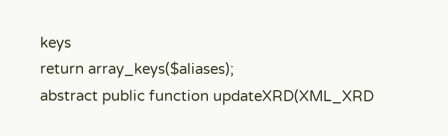keys
return array_keys($aliases);
abstract public function updateXRD(XML_XRD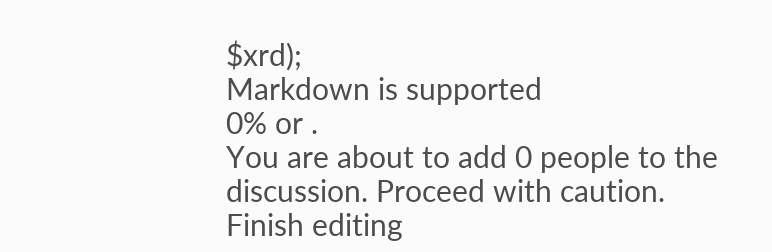$xrd);
Markdown is supported
0% or .
You are about to add 0 people to the discussion. Proceed with caution.
Finish editing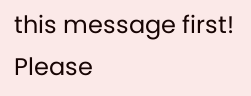this message first!
Please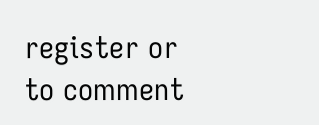register or to comment